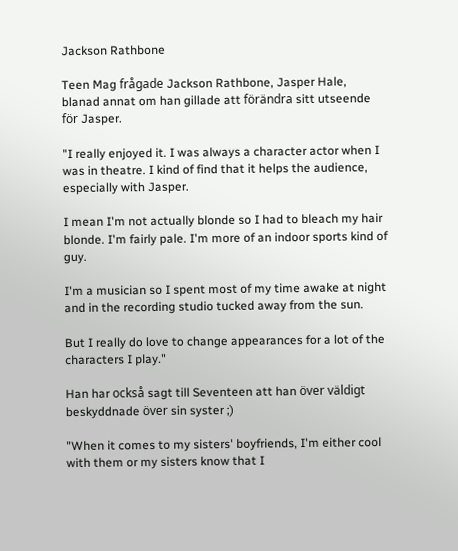Jackson Rathbone

Teen Mag frågade Jackson Rathbone, Jasper Hale, blanad annat om han gillade att förändra sitt utseende för Jasper.

"I really enjoyed it. I was always a character actor when I was in theatre. I kind of find that it helps the audience, especially with Jasper.

I mean I'm not actually blonde so I had to bleach my hair blonde. I'm fairly pale. I'm more of an indoor sports kind of guy.

I'm a musician so I spent most of my time awake at night and in the recording studio tucked away from the sun.

But I really do love to change appearances for a lot of the characters I play."

Han har också sagt till Seventeen att han över väldigt beskyddnade över sin syster ;)

"When it comes to my sisters' boyfriends, I'm either cool with them or my sisters know that I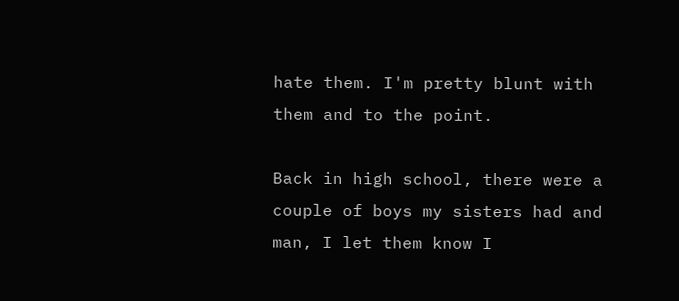hate them. I'm pretty blunt with them and to the point.

Back in high school, there were a couple of boys my sisters had and man, I let them know I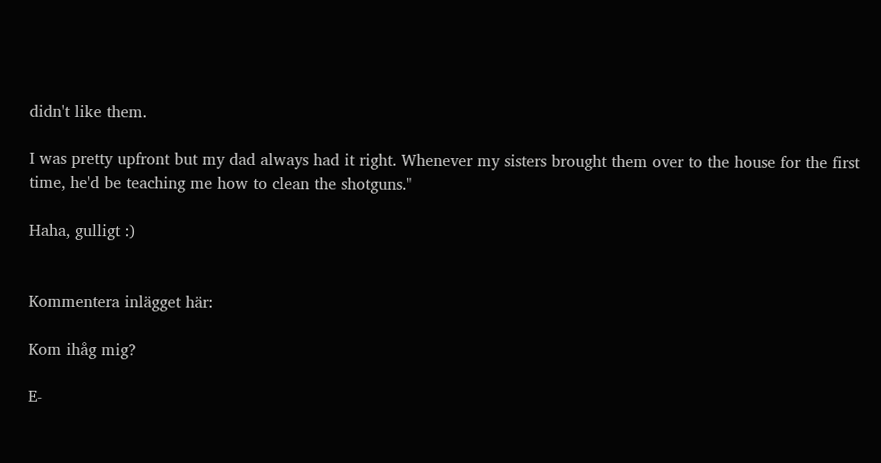didn't like them.

I was pretty upfront but my dad always had it right. Whenever my sisters brought them over to the house for the first time, he'd be teaching me how to clean the shotguns."

Haha, gulligt :)


Kommentera inlägget här:

Kom ihåg mig?

E-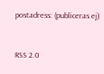postadress: (publiceras ej)



RSS 2.0